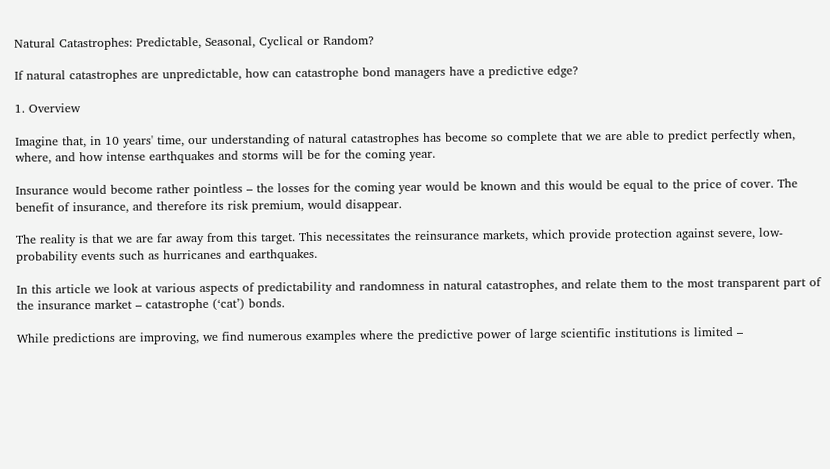Natural Catastrophes: Predictable, Seasonal, Cyclical or Random?

If natural catastrophes are unpredictable, how can catastrophe bond managers have a predictive edge?

1. Overview

Imagine that, in 10 years' time, our understanding of natural catastrophes has become so complete that we are able to predict perfectly when, where, and how intense earthquakes and storms will be for the coming year.

Insurance would become rather pointless – the losses for the coming year would be known and this would be equal to the price of cover. The benefit of insurance, and therefore its risk premium, would disappear.

The reality is that we are far away from this target. This necessitates the reinsurance markets, which provide protection against severe, low-probability events such as hurricanes and earthquakes.

In this article we look at various aspects of predictability and randomness in natural catastrophes, and relate them to the most transparent part of the insurance market – catastrophe (‘cat’) bonds.

While predictions are improving, we find numerous examples where the predictive power of large scientific institutions is limited –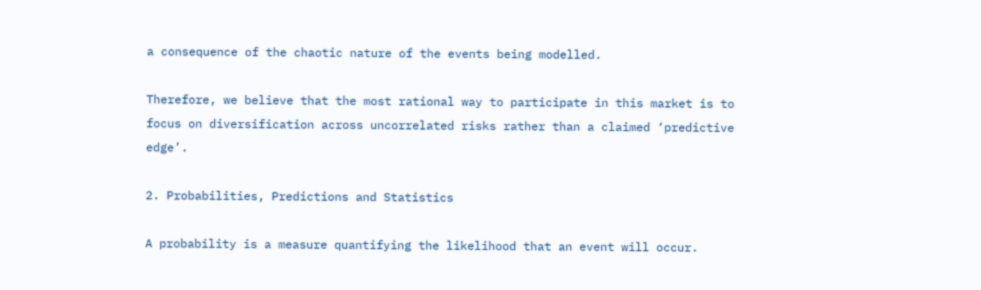a consequence of the chaotic nature of the events being modelled.

Therefore, we believe that the most rational way to participate in this market is to focus on diversification across uncorrelated risks rather than a claimed ‘predictive edge’.

2. Probabilities, Predictions and Statistics

A probability is a measure quantifying the likelihood that an event will occur.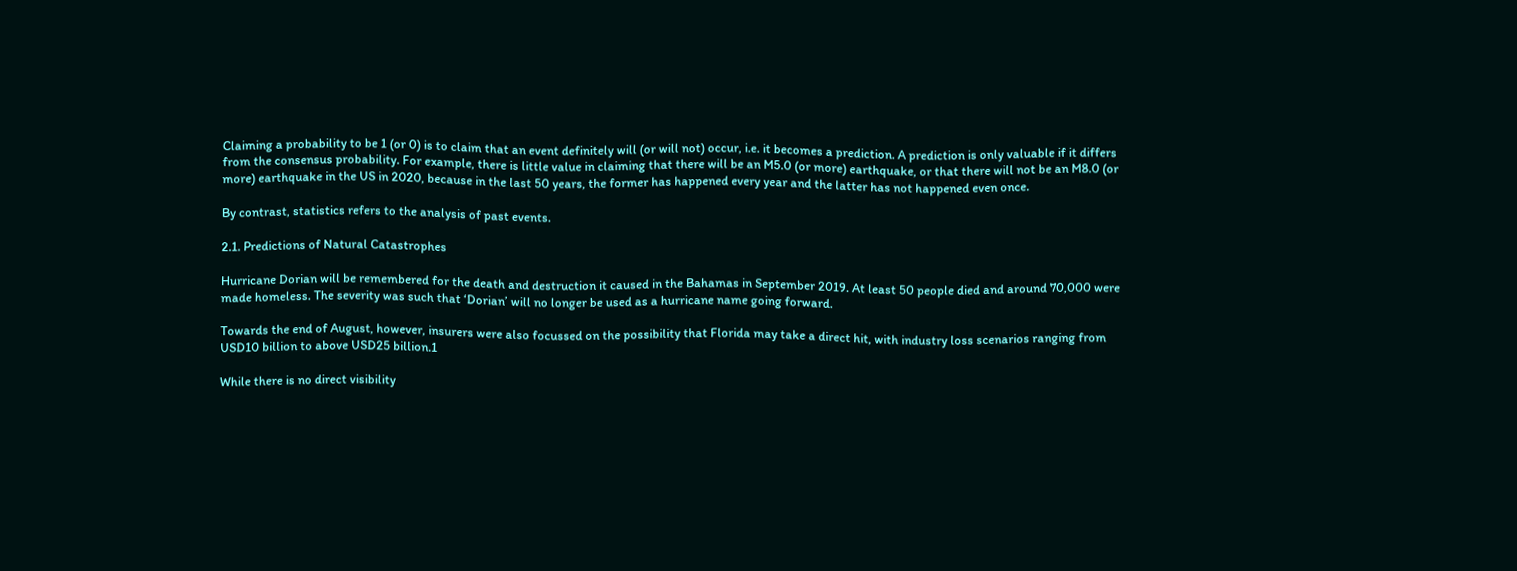Claiming a probability to be 1 (or 0) is to claim that an event definitely will (or will not) occur, i.e. it becomes a prediction. A prediction is only valuable if it differs from the consensus probability. For example, there is little value in claiming that there will be an M5.0 (or more) earthquake, or that there will not be an M8.0 (or more) earthquake in the US in 2020, because in the last 50 years, the former has happened every year and the latter has not happened even once.

By contrast, statistics refers to the analysis of past events.

2.1. Predictions of Natural Catastrophes

Hurricane Dorian will be remembered for the death and destruction it caused in the Bahamas in September 2019. At least 50 people died and around 70,000 were made homeless. The severity was such that ‘Dorian’ will no longer be used as a hurricane name going forward.

Towards the end of August, however, insurers were also focussed on the possibility that Florida may take a direct hit, with industry loss scenarios ranging from USD10 billion to above USD25 billion.1

While there is no direct visibility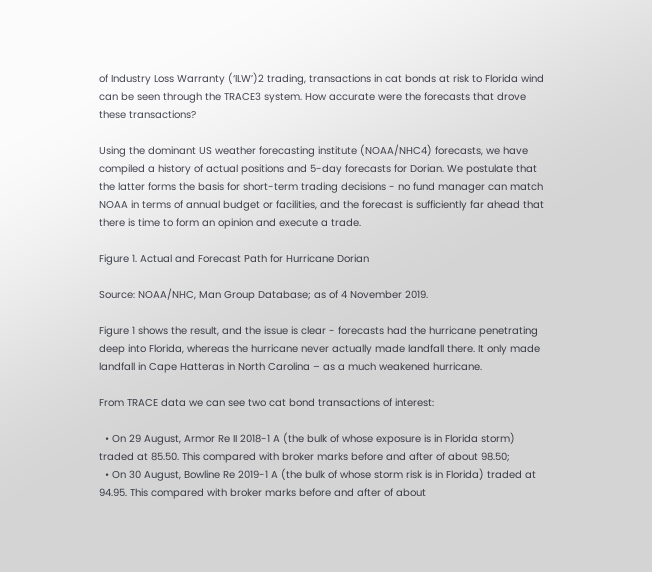of Industry Loss Warranty (‘ILW’)2 trading, transactions in cat bonds at risk to Florida wind can be seen through the TRACE3 system. How accurate were the forecasts that drove these transactions?

Using the dominant US weather forecasting institute (NOAA/NHC4) forecasts, we have compiled a history of actual positions and 5-day forecasts for Dorian. We postulate that the latter forms the basis for short-term trading decisions - no fund manager can match NOAA in terms of annual budget or facilities, and the forecast is sufficiently far ahead that there is time to form an opinion and execute a trade.

Figure 1. Actual and Forecast Path for Hurricane Dorian

Source: NOAA/NHC, Man Group Database; as of 4 November 2019.

Figure 1 shows the result, and the issue is clear - forecasts had the hurricane penetrating deep into Florida, whereas the hurricane never actually made landfall there. It only made landfall in Cape Hatteras in North Carolina – as a much weakened hurricane.

From TRACE data we can see two cat bond transactions of interest:

  • On 29 August, Armor Re II 2018-1 A (the bulk of whose exposure is in Florida storm) traded at 85.50. This compared with broker marks before and after of about 98.50;
  • On 30 August, Bowline Re 2019-1 A (the bulk of whose storm risk is in Florida) traded at 94.95. This compared with broker marks before and after of about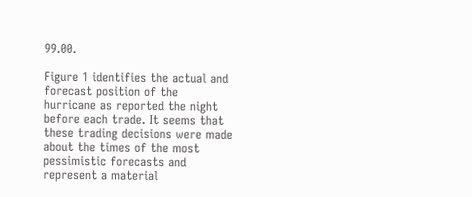99.00.

Figure 1 identifies the actual and forecast position of the hurricane as reported the night before each trade. It seems that these trading decisions were made about the times of the most pessimistic forecasts and represent a material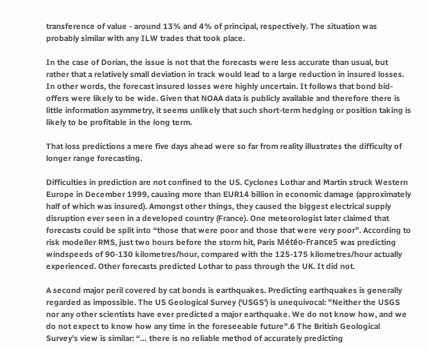transference of value - around 13% and 4% of principal, respectively. The situation was probably similar with any ILW trades that took place.

In the case of Dorian, the issue is not that the forecasts were less accurate than usual, but rather that a relatively small deviation in track would lead to a large reduction in insured losses. In other words, the forecast insured losses were highly uncertain. It follows that bond bid-offers were likely to be wide. Given that NOAA data is publicly available and therefore there is little information asymmetry, it seems unlikely that such short-term hedging or position taking is likely to be profitable in the long term.

That loss predictions a mere five days ahead were so far from reality illustrates the difficulty of longer range forecasting.

Difficulties in prediction are not confined to the US. Cyclones Lothar and Martin struck Western Europe in December 1999, causing more than EUR14 billion in economic damage (approximately half of which was insured). Amongst other things, they caused the biggest electrical supply disruption ever seen in a developed country (France). One meteorologist later claimed that forecasts could be split into “those that were poor and those that were very poor”. According to risk modeller RMS, just two hours before the storm hit, Paris Météo-France5 was predicting windspeeds of 90-130 kilometres/hour, compared with the 125-175 kilometres/hour actually experienced. Other forecasts predicted Lothar to pass through the UK. It did not.

A second major peril covered by cat bonds is earthquakes. Predicting earthquakes is generally regarded as impossible. The US Geological Survey (‘USGS’) is unequivocal: "Neither the USGS nor any other scientists have ever predicted a major earthquake. We do not know how, and we do not expect to know how any time in the foreseeable future".6 The British Geological Survey’s view is similar: “… there is no reliable method of accurately predicting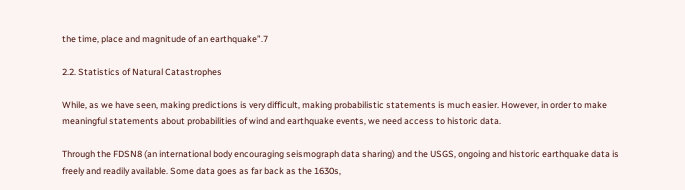the time, place and magnitude of an earthquake”.7

2.2. Statistics of Natural Catastrophes

While, as we have seen, making predictions is very difficult, making probabilistic statements is much easier. However, in order to make meaningful statements about probabilities of wind and earthquake events, we need access to historic data.

Through the FDSN8 (an international body encouraging seismograph data sharing) and the USGS, ongoing and historic earthquake data is freely and readily available. Some data goes as far back as the 1630s,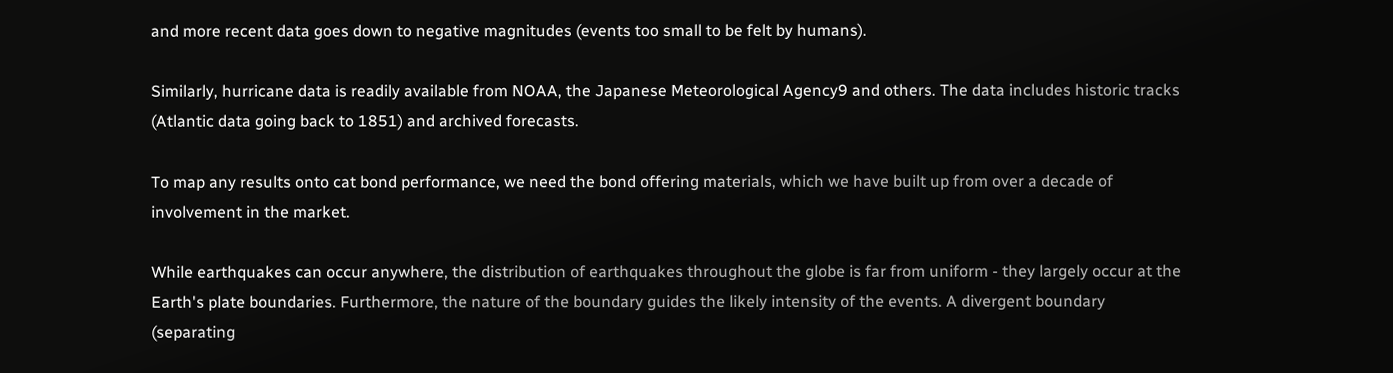and more recent data goes down to negative magnitudes (events too small to be felt by humans).

Similarly, hurricane data is readily available from NOAA, the Japanese Meteorological Agency9 and others. The data includes historic tracks (Atlantic data going back to 1851) and archived forecasts.

To map any results onto cat bond performance, we need the bond offering materials, which we have built up from over a decade of involvement in the market.

While earthquakes can occur anywhere, the distribution of earthquakes throughout the globe is far from uniform - they largely occur at the Earth's plate boundaries. Furthermore, the nature of the boundary guides the likely intensity of the events. A divergent boundary (separating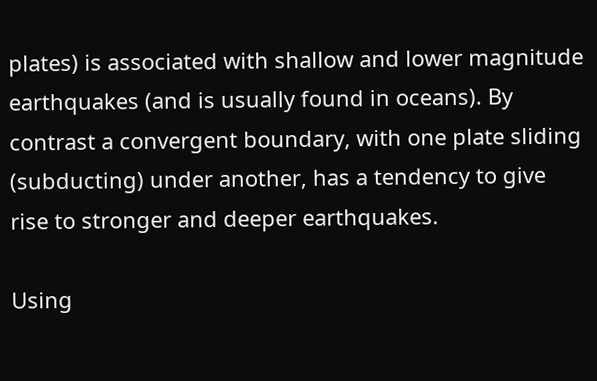plates) is associated with shallow and lower magnitude earthquakes (and is usually found in oceans). By contrast a convergent boundary, with one plate sliding (subducting) under another, has a tendency to give rise to stronger and deeper earthquakes.

Using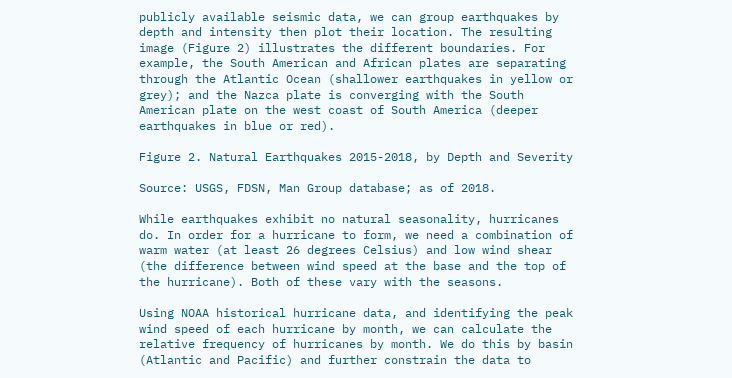publicly available seismic data, we can group earthquakes by depth and intensity then plot their location. The resulting image (Figure 2) illustrates the different boundaries. For example, the South American and African plates are separating through the Atlantic Ocean (shallower earthquakes in yellow or grey); and the Nazca plate is converging with the South American plate on the west coast of South America (deeper earthquakes in blue or red).

Figure 2. Natural Earthquakes 2015-2018, by Depth and Severity

Source: USGS, FDSN, Man Group database; as of 2018.

While earthquakes exhibit no natural seasonality, hurricanes do. In order for a hurricane to form, we need a combination of warm water (at least 26 degrees Celsius) and low wind shear (the difference between wind speed at the base and the top of the hurricane). Both of these vary with the seasons.

Using NOAA historical hurricane data, and identifying the peak wind speed of each hurricane by month, we can calculate the relative frequency of hurricanes by month. We do this by basin (Atlantic and Pacific) and further constrain the data to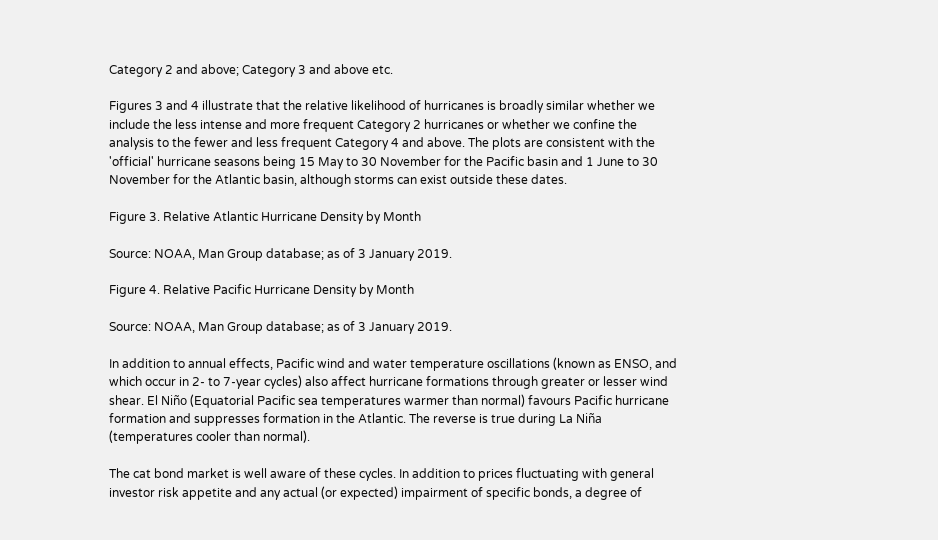Category 2 and above; Category 3 and above etc.

Figures 3 and 4 illustrate that the relative likelihood of hurricanes is broadly similar whether we include the less intense and more frequent Category 2 hurricanes or whether we confine the analysis to the fewer and less frequent Category 4 and above. The plots are consistent with the 'official' hurricane seasons being 15 May to 30 November for the Pacific basin and 1 June to 30 November for the Atlantic basin, although storms can exist outside these dates.

Figure 3. Relative Atlantic Hurricane Density by Month

Source: NOAA, Man Group database; as of 3 January 2019.

Figure 4. Relative Pacific Hurricane Density by Month

Source: NOAA, Man Group database; as of 3 January 2019.

In addition to annual effects, Pacific wind and water temperature oscillations (known as ENSO, and which occur in 2- to 7-year cycles) also affect hurricane formations through greater or lesser wind shear. El Niño (Equatorial Pacific sea temperatures warmer than normal) favours Pacific hurricane formation and suppresses formation in the Atlantic. The reverse is true during La Niña (temperatures cooler than normal).

The cat bond market is well aware of these cycles. In addition to prices fluctuating with general investor risk appetite and any actual (or expected) impairment of specific bonds, a degree of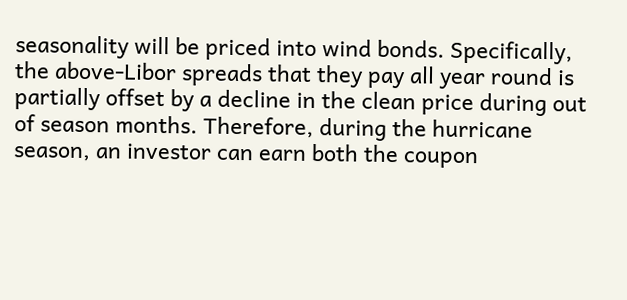seasonality will be priced into wind bonds. Specifically, the above-Libor spreads that they pay all year round is partially offset by a decline in the clean price during out of season months. Therefore, during the hurricane season, an investor can earn both the coupon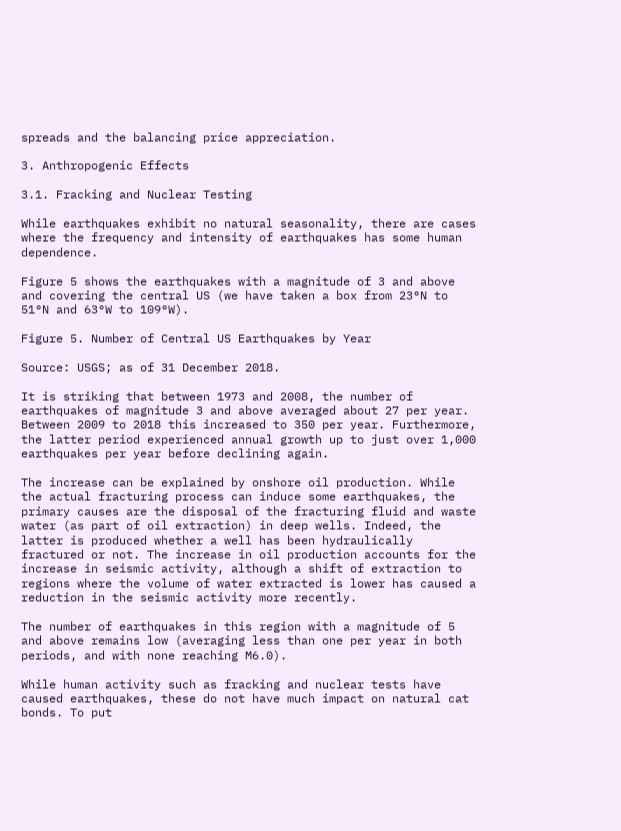spreads and the balancing price appreciation.

3. Anthropogenic Effects

3.1. Fracking and Nuclear Testing

While earthquakes exhibit no natural seasonality, there are cases where the frequency and intensity of earthquakes has some human dependence.

Figure 5 shows the earthquakes with a magnitude of 3 and above and covering the central US (we have taken a box from 23°N to 51°N and 63°W to 109°W).

Figure 5. Number of Central US Earthquakes by Year

Source: USGS; as of 31 December 2018.

It is striking that between 1973 and 2008, the number of earthquakes of magnitude 3 and above averaged about 27 per year. Between 2009 to 2018 this increased to 350 per year. Furthermore, the latter period experienced annual growth up to just over 1,000 earthquakes per year before declining again.

The increase can be explained by onshore oil production. While the actual fracturing process can induce some earthquakes, the primary causes are the disposal of the fracturing fluid and waste water (as part of oil extraction) in deep wells. Indeed, the latter is produced whether a well has been hydraulically fractured or not. The increase in oil production accounts for the increase in seismic activity, although a shift of extraction to regions where the volume of water extracted is lower has caused a reduction in the seismic activity more recently.

The number of earthquakes in this region with a magnitude of 5 and above remains low (averaging less than one per year in both periods, and with none reaching M6.0).

While human activity such as fracking and nuclear tests have caused earthquakes, these do not have much impact on natural cat bonds. To put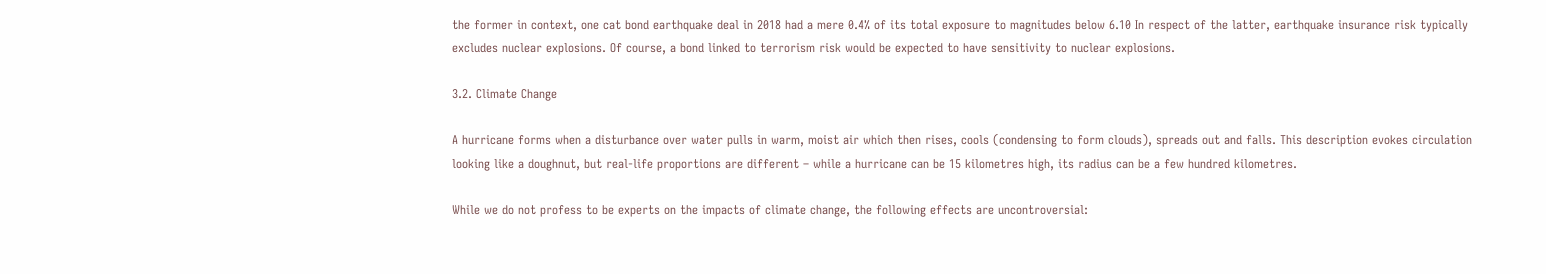the former in context, one cat bond earthquake deal in 2018 had a mere 0.4% of its total exposure to magnitudes below 6.10 In respect of the latter, earthquake insurance risk typically excludes nuclear explosions. Of course, a bond linked to terrorism risk would be expected to have sensitivity to nuclear explosions.

3.2. Climate Change

A hurricane forms when a disturbance over water pulls in warm, moist air which then rises, cools (condensing to form clouds), spreads out and falls. This description evokes circulation looking like a doughnut, but real-life proportions are different – while a hurricane can be 15 kilometres high, its radius can be a few hundred kilometres.

While we do not profess to be experts on the impacts of climate change, the following effects are uncontroversial: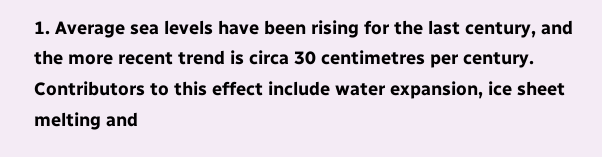1. Average sea levels have been rising for the last century, and the more recent trend is circa 30 centimetres per century. Contributors to this effect include water expansion, ice sheet melting and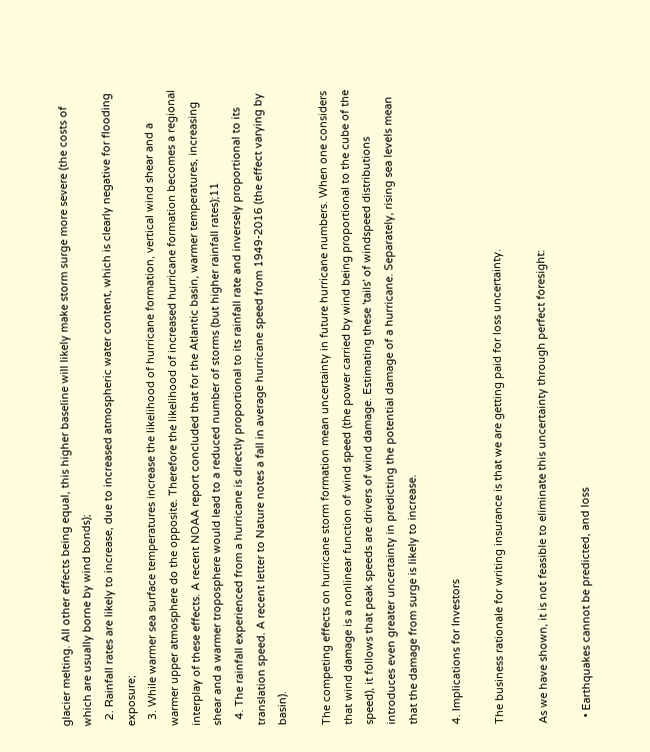glacier melting. All other effects being equal, this higher baseline will likely make storm surge more severe (the costs of which are usually borne by wind bonds);
  2. Rainfall rates are likely to increase, due to increased atmospheric water content, which is clearly negative for flooding exposure;
  3. While warmer sea surface temperatures increase the likelihood of hurricane formation, vertical wind shear and a warmer upper atmosphere do the opposite. Therefore the likelihood of increased hurricane formation becomes a regional interplay of these effects. A recent NOAA report concluded that for the Atlantic basin, warmer temperatures, increasing shear and a warmer troposphere would lead to a reduced number of storms (but higher rainfall rates);11
  4. The rainfall experienced from a hurricane is directly proportional to its rainfall rate and inversely proportional to its translation speed. A recent letter to Nature notes a fall in average hurricane speed from 1949-2016 (the effect varying by basin).

The competing effects on hurricane storm formation mean uncertainty in future hurricane numbers. When one considers that wind damage is a nonlinear function of wind speed (the power carried by wind being proportional to the cube of the speed), it follows that peak speeds are drivers of wind damage. Estimating these 'tails' of windspeed distributions introduces even greater uncertainty in predicting the potential damage of a hurricane. Separately, rising sea levels mean that the damage from surge is likely to increase.

4. Implications for Investors

The business rationale for writing insurance is that we are getting paid for loss uncertainty.

As we have shown, it is not feasible to eliminate this uncertainty through perfect foresight:

  • Earthquakes cannot be predicted, and loss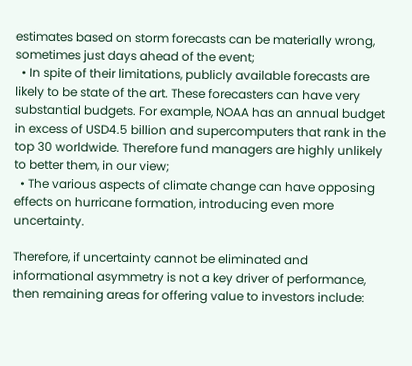estimates based on storm forecasts can be materially wrong, sometimes just days ahead of the event;
  • In spite of their limitations, publicly available forecasts are likely to be state of the art. These forecasters can have very substantial budgets. For example, NOAA has an annual budget in excess of USD4.5 billion and supercomputers that rank in the top 30 worldwide. Therefore fund managers are highly unlikely to better them, in our view;
  • The various aspects of climate change can have opposing effects on hurricane formation, introducing even more uncertainty.

Therefore, if uncertainty cannot be eliminated and informational asymmetry is not a key driver of performance, then remaining areas for offering value to investors include: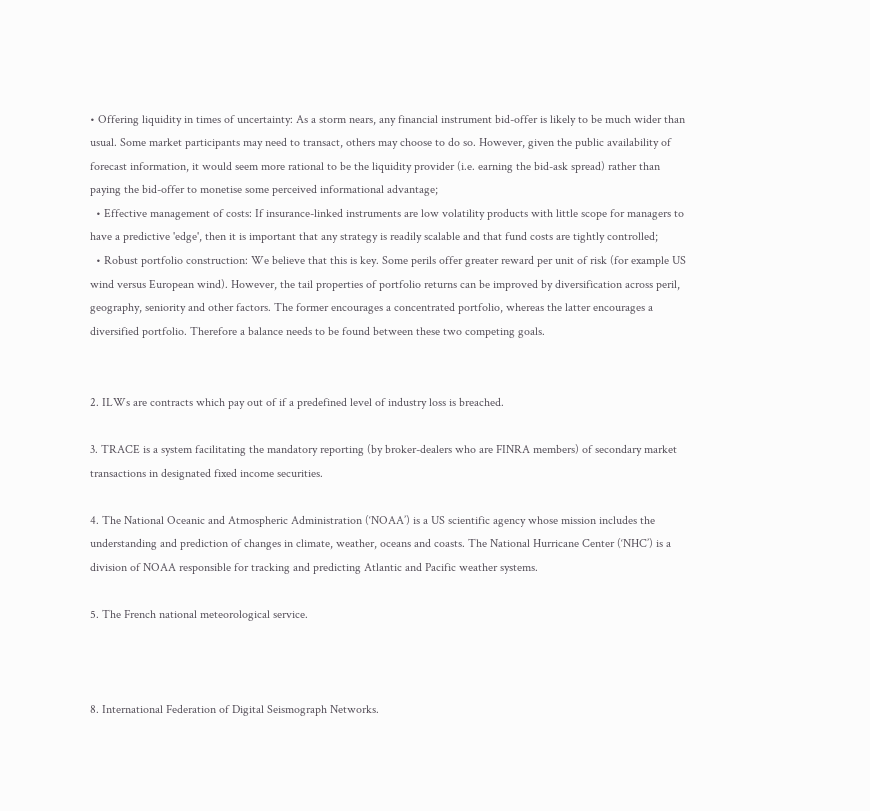• Offering liquidity in times of uncertainty: As a storm nears, any financial instrument bid-offer is likely to be much wider than usual. Some market participants may need to transact, others may choose to do so. However, given the public availability of forecast information, it would seem more rational to be the liquidity provider (i.e. earning the bid-ask spread) rather than paying the bid-offer to monetise some perceived informational advantage;
  • Effective management of costs: If insurance-linked instruments are low volatility products with little scope for managers to have a predictive 'edge', then it is important that any strategy is readily scalable and that fund costs are tightly controlled;
  • Robust portfolio construction: We believe that this is key. Some perils offer greater reward per unit of risk (for example US wind versus European wind). However, the tail properties of portfolio returns can be improved by diversification across peril, geography, seniority and other factors. The former encourages a concentrated portfolio, whereas the latter encourages a diversified portfolio. Therefore a balance needs to be found between these two competing goals.


2. ILWs are contracts which pay out of if a predefined level of industry loss is breached.

3. TRACE is a system facilitating the mandatory reporting (by broker-dealers who are FINRA members) of secondary market transactions in designated fixed income securities.

4. The National Oceanic and Atmospheric Administration (‘NOAA’) is a US scientific agency whose mission includes the understanding and prediction of changes in climate, weather, oceans and coasts. The National Hurricane Center (‘NHC’) is a division of NOAA responsible for tracking and predicting Atlantic and Pacific weather systems.

5. The French national meteorological service.



8. International Federation of Digital Seismograph Networks.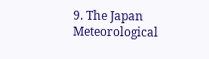9. The Japan Meteorological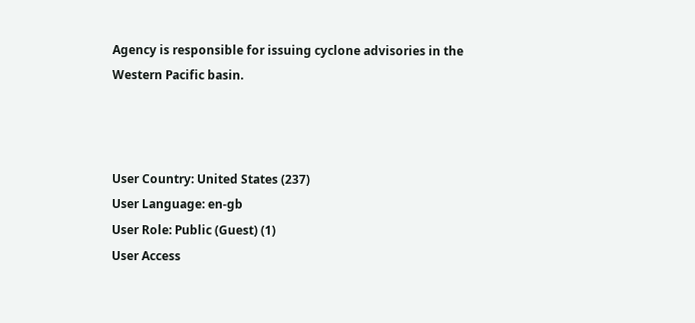Agency is responsible for issuing cyclone advisories in the Western Pacific basin.



User Country: United States (237)
User Language: en-gb
User Role: Public (Guest) (1)
User Access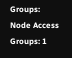Groups:
Node Access Groups: 1